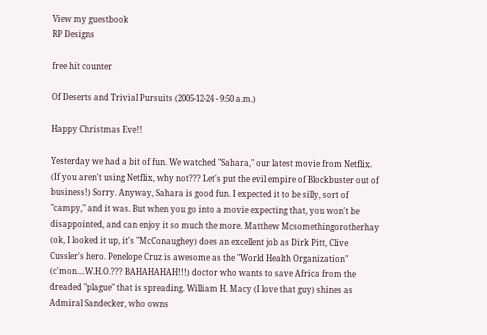View my guestbook
RP Designs

free hit counter

Of Deserts and Trivial Pursuits (2005-12-24 - 9:50 a.m.)

Happy Christmas Eve!!

Yesterday we had a bit of fun. We watched "Sahara," our latest movie from Netflix. (If you aren't using Netflix, why not??? Let's put the evil empire of Blockbuster out of business!) Sorry. Anyway, Sahara is good fun. I expected it to be silly, sort of "campy," and it was. But when you go into a movie expecting that, you won't be disappointed, and can enjoy it so much the more. Matthew Mcsomethingorotherhay (ok, I looked it up, it's "McConaughey) does an excellent job as Dirk Pitt, Clive Cussler's hero. Penelope Cruz is awesome as the "World Health Organization" (c'mon....W.H.O.??? BAHAHAHAH!!!) doctor who wants to save Africa from the dreaded "plague" that is spreading. William H. Macy (I love that guy) shines as Admiral Sandecker, who owns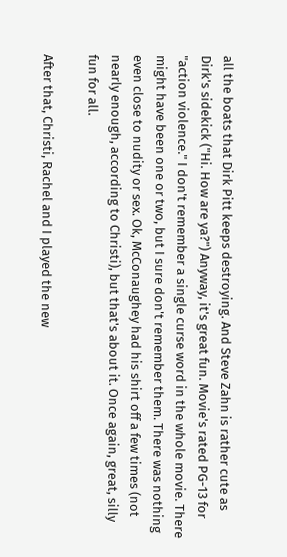all the boats that Dirk Pitt keeps destroying. And Steve Zahn is rather cute as Dirk's sidekick ("Hi. How are ya?") Anyway, it's great fun. Movie's rated PG-13 for "action violence." I don't remember a single curse word in the whole movie. There might have been one or two, but I sure don't remember them. There was nothing even close to nudity or sex. Ok, McConaughey had his shirt off a few times (not nearly enough, according to Christi), but that's about it. Once again, great, silly fun for all.

After that, Christi, Rachel and I played the new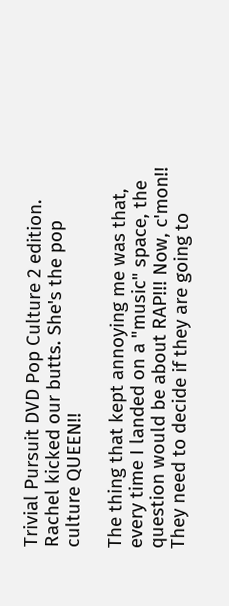Trivial Pursuit DVD Pop Culture 2 edition. Rachel kicked our butts. She's the pop culture QUEEN!!

The thing that kept annoying me was that, every time I landed on a "music" space, the question would be about RAP!!! Now, c'mon!! They need to decide if they are going to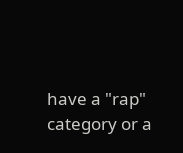have a "rap" category or a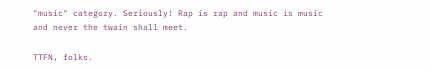"music" category. Seriously! Rap is rap and music is music and never the twain shall meet.

TTFN, folks.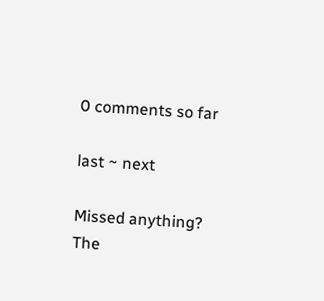0 comments so far

last ~ next

Missed anything?
The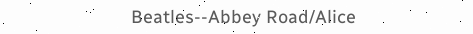Beatles--Abbey Road/Alice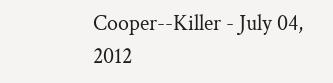Cooper--Killer - July 04, 2012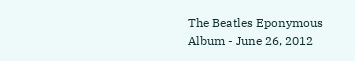The Beatles Eponymous Album - June 26, 2012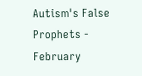Autism's False Prophets - February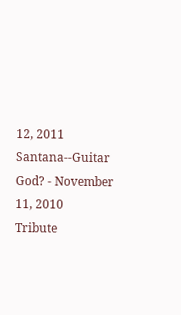12, 2011
Santana--Guitar God? - November 11, 2010
Tribute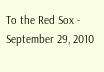To the Red Sox - September 29, 2010